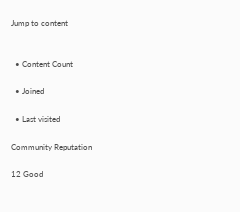Jump to content


  • Content Count

  • Joined

  • Last visited

Community Reputation

12 Good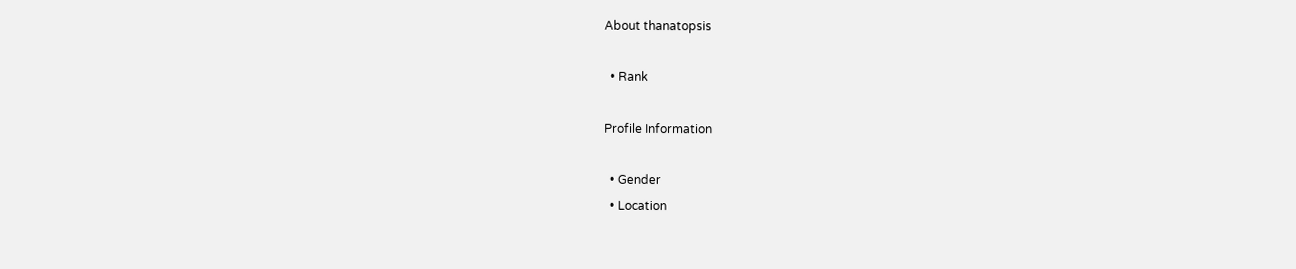About thanatopsis

  • Rank

Profile Information

  • Gender
  • Location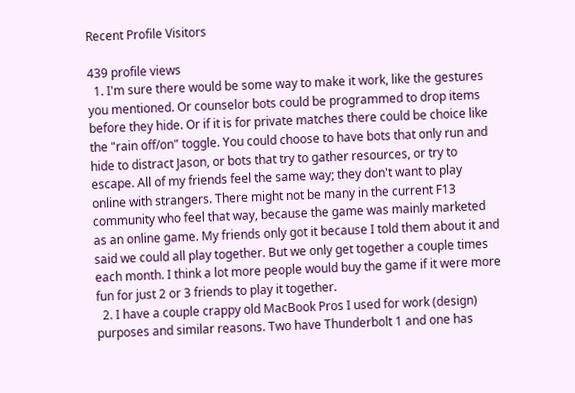Recent Profile Visitors

439 profile views
  1. I'm sure there would be some way to make it work, like the gestures you mentioned. Or counselor bots could be programmed to drop items before they hide. Or if it is for private matches there could be choice like the "rain off/on" toggle. You could choose to have bots that only run and hide to distract Jason, or bots that try to gather resources, or try to escape. All of my friends feel the same way; they don't want to play online with strangers. There might not be many in the current F13 community who feel that way, because the game was mainly marketed as an online game. My friends only got it because I told them about it and said we could all play together. But we only get together a couple times each month. I think a lot more people would buy the game if it were more fun for just 2 or 3 friends to play it together.
  2. I have a couple crappy old MacBook Pros I used for work (design) purposes and similar reasons. Two have Thunderbolt 1 and one has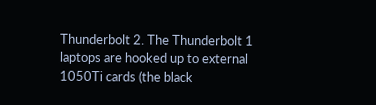Thunderbolt 2. The Thunderbolt 1 laptops are hooked up to external 1050Ti cards (the black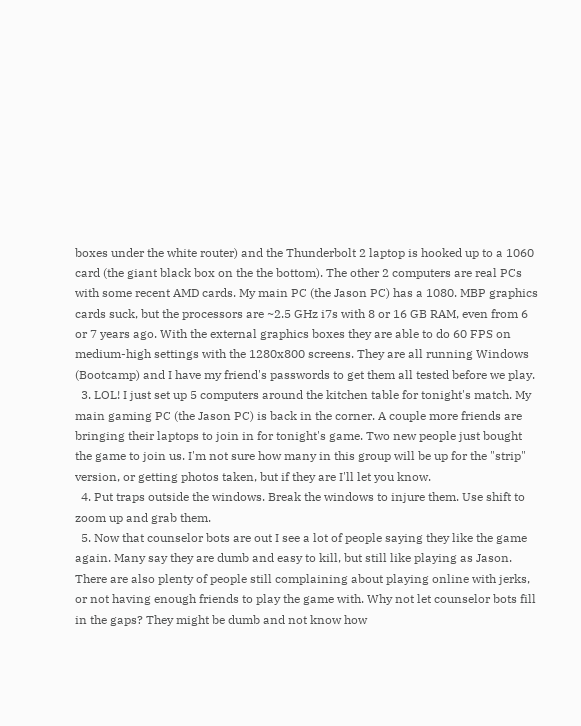boxes under the white router) and the Thunderbolt 2 laptop is hooked up to a 1060 card (the giant black box on the the bottom). The other 2 computers are real PCs with some recent AMD cards. My main PC (the Jason PC) has a 1080. MBP graphics cards suck, but the processors are ~2.5 GHz i7s with 8 or 16 GB RAM, even from 6 or 7 years ago. With the external graphics boxes they are able to do 60 FPS on medium-high settings with the 1280x800 screens. They are all running Windows (Bootcamp) and I have my friend's passwords to get them all tested before we play.
  3. LOL! I just set up 5 computers around the kitchen table for tonight's match. My main gaming PC (the Jason PC) is back in the corner. A couple more friends are bringing their laptops to join in for tonight's game. Two new people just bought the game to join us. I'm not sure how many in this group will be up for the "strip" version, or getting photos taken, but if they are I'll let you know.
  4. Put traps outside the windows. Break the windows to injure them. Use shift to zoom up and grab them.
  5. Now that counselor bots are out I see a lot of people saying they like the game again. Many say they are dumb and easy to kill, but still like playing as Jason. There are also plenty of people still complaining about playing online with jerks, or not having enough friends to play the game with. Why not let counselor bots fill in the gaps? They might be dumb and not know how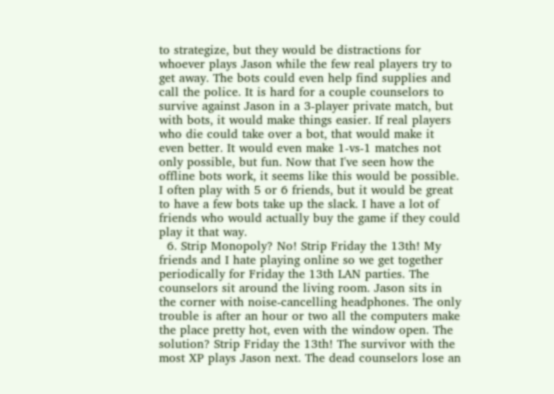to strategize, but they would be distractions for whoever plays Jason while the few real players try to get away. The bots could even help find supplies and call the police. It is hard for a couple counselors to survive against Jason in a 3-player private match, but with bots, it would make things easier. If real players who die could take over a bot, that would make it even better. It would even make 1-vs-1 matches not only possible, but fun. Now that I've seen how the offline bots work, it seems like this would be possible. I often play with 5 or 6 friends, but it would be great to have a few bots take up the slack. I have a lot of friends who would actually buy the game if they could play it that way.
  6. Strip Monopoly? No! Strip Friday the 13th! My friends and I hate playing online so we get together periodically for Friday the 13th LAN parties. The counselors sit around the living room. Jason sits in the corner with noise-cancelling headphones. The only trouble is after an hour or two all the computers make the place pretty hot, even with the window open. The solution? Strip Friday the 13th! The survivor with the most XP plays Jason next. The dead counselors lose an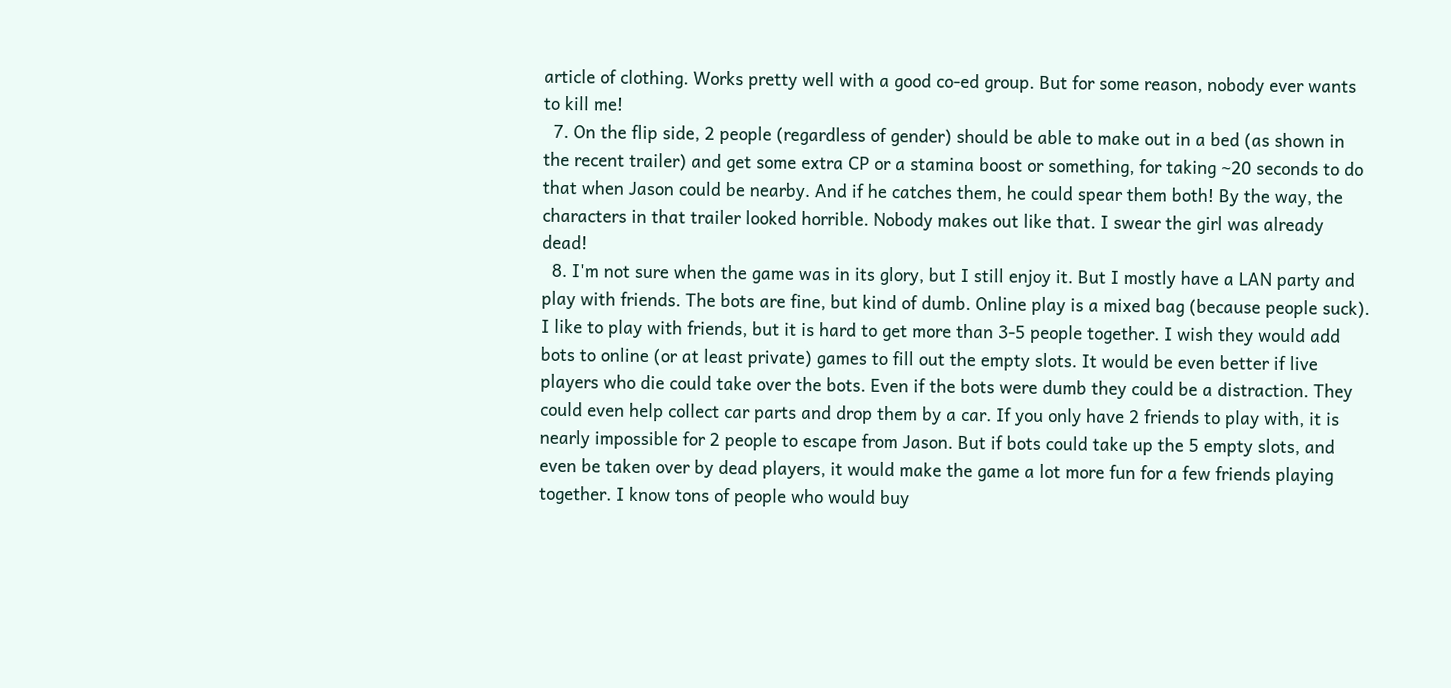article of clothing. Works pretty well with a good co-ed group. But for some reason, nobody ever wants to kill me!
  7. On the flip side, 2 people (regardless of gender) should be able to make out in a bed (as shown in the recent trailer) and get some extra CP or a stamina boost or something, for taking ~20 seconds to do that when Jason could be nearby. And if he catches them, he could spear them both! By the way, the characters in that trailer looked horrible. Nobody makes out like that. I swear the girl was already dead!
  8. I'm not sure when the game was in its glory, but I still enjoy it. But I mostly have a LAN party and play with friends. The bots are fine, but kind of dumb. Online play is a mixed bag (because people suck). I like to play with friends, but it is hard to get more than 3-5 people together. I wish they would add bots to online (or at least private) games to fill out the empty slots. It would be even better if live players who die could take over the bots. Even if the bots were dumb they could be a distraction. They could even help collect car parts and drop them by a car. If you only have 2 friends to play with, it is nearly impossible for 2 people to escape from Jason. But if bots could take up the 5 empty slots, and even be taken over by dead players, it would make the game a lot more fun for a few friends playing together. I know tons of people who would buy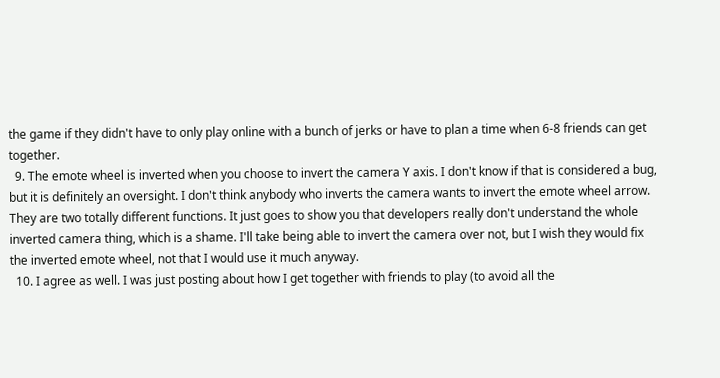the game if they didn't have to only play online with a bunch of jerks or have to plan a time when 6-8 friends can get together.
  9. The emote wheel is inverted when you choose to invert the camera Y axis. I don't know if that is considered a bug, but it is definitely an oversight. I don't think anybody who inverts the camera wants to invert the emote wheel arrow. They are two totally different functions. It just goes to show you that developers really don't understand the whole inverted camera thing, which is a shame. I'll take being able to invert the camera over not, but I wish they would fix the inverted emote wheel, not that I would use it much anyway.
  10. I agree as well. I was just posting about how I get together with friends to play (to avoid all the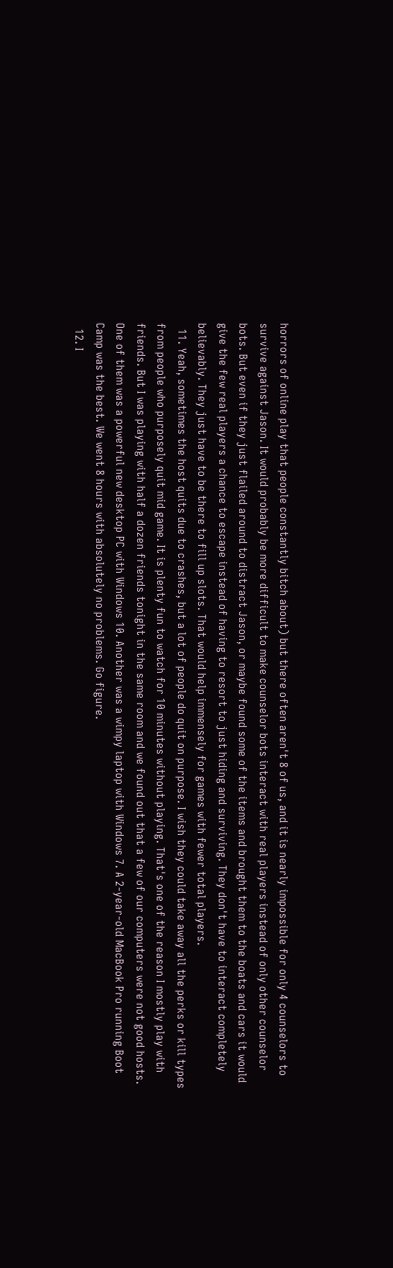horrors of online play that people constantly bitch about) but there often aren't 8 of us, and it is nearly impossible for only 4 counselors to survive against Jason. It would probably be more difficult to make counselor bots interact with real players instead of only other counselor bots. But even if they just flailed around to distract Jason, or maybe found some of the items and brought them to the boats and cars it would give the few real players a chance to escape instead of having to resort to just hiding and surviving. They don't have to interact completely believably. They just have to be there to fill up slots. That would help immensely for games with fewer total players.
  11. Yeah, sometimes the host quits due to crashes, but a lot of people do quit on purpose. I wish they could take away all the perks or kill types from people who purposely quit mid game. It is plenty fun to watch for 10 minutes without playing. That's one of the reason I mostly play with friends. But I was playing with half a dozen friends tonight in the same room and we found out that a few of our computers were not good hosts. One of them was a powerful new desktop PC with Windows 10. Another was a wimpy laptop with Windows 7. A 2-year-old MacBook Pro running Boot Camp was the best. We went 8 hours with absolutely no problems. Go figure.
  12. I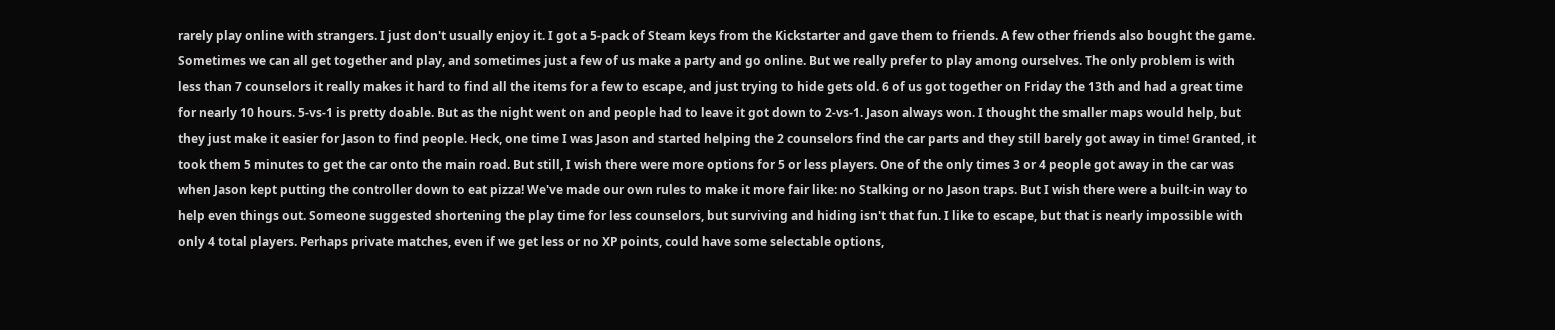rarely play online with strangers. I just don't usually enjoy it. I got a 5-pack of Steam keys from the Kickstarter and gave them to friends. A few other friends also bought the game. Sometimes we can all get together and play, and sometimes just a few of us make a party and go online. But we really prefer to play among ourselves. The only problem is with less than 7 counselors it really makes it hard to find all the items for a few to escape, and just trying to hide gets old. 6 of us got together on Friday the 13th and had a great time for nearly 10 hours. 5-vs-1 is pretty doable. But as the night went on and people had to leave it got down to 2-vs-1. Jason always won. I thought the smaller maps would help, but they just make it easier for Jason to find people. Heck, one time I was Jason and started helping the 2 counselors find the car parts and they still barely got away in time! Granted, it took them 5 minutes to get the car onto the main road. But still, I wish there were more options for 5 or less players. One of the only times 3 or 4 people got away in the car was when Jason kept putting the controller down to eat pizza! We've made our own rules to make it more fair like: no Stalking or no Jason traps. But I wish there were a built-in way to help even things out. Someone suggested shortening the play time for less counselors, but surviving and hiding isn't that fun. I like to escape, but that is nearly impossible with only 4 total players. Perhaps private matches, even if we get less or no XP points, could have some selectable options,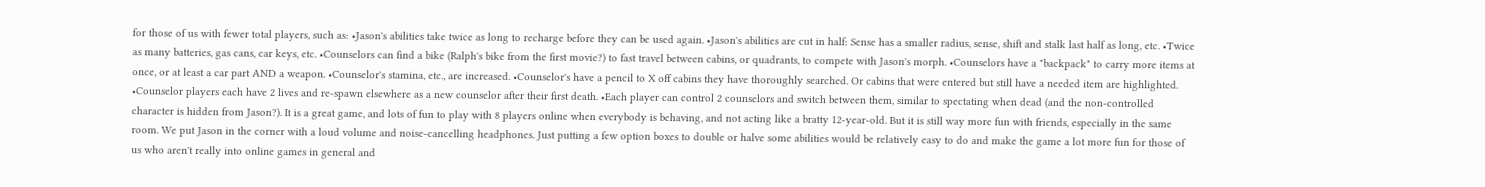for those of us with fewer total players, such as: •Jason's abilities take twice as long to recharge before they can be used again. •Jason's abilities are cut in half: Sense has a smaller radius, sense, shift and stalk last half as long, etc. •Twice as many batteries, gas cans, car keys, etc. •Counselors can find a bike (Ralph's bike from the first movie?) to fast travel between cabins, or quadrants, to compete with Jason's morph. •Counselors have a "backpack" to carry more items at once, or at least a car part AND a weapon. •Counselor's stamina, etc., are increased. •Counselor's have a pencil to X off cabins they have thoroughly searched. Or cabins that were entered but still have a needed item are highlighted. •Counselor players each have 2 lives and re-spawn elsewhere as a new counselor after their first death. •Each player can control 2 counselors and switch between them, similar to spectating when dead (and the non-controlled character is hidden from Jason?). It is a great game, and lots of fun to play with 8 players online when everybody is behaving, and not acting like a bratty 12-year-old. But it is still way more fun with friends, especially in the same room. We put Jason in the corner with a loud volume and noise-cancelling headphones. Just putting a few option boxes to double or halve some abilities would be relatively easy to do and make the game a lot more fun for those of us who aren't really into online games in general and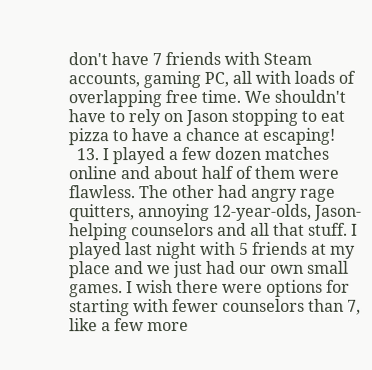don't have 7 friends with Steam accounts, gaming PC, all with loads of overlapping free time. We shouldn't have to rely on Jason stopping to eat pizza to have a chance at escaping!
  13. I played a few dozen matches online and about half of them were flawless. The other had angry rage quitters, annoying 12-year-olds, Jason-helping counselors and all that stuff. I played last night with 5 friends at my place and we just had our own small games. I wish there were options for starting with fewer counselors than 7, like a few more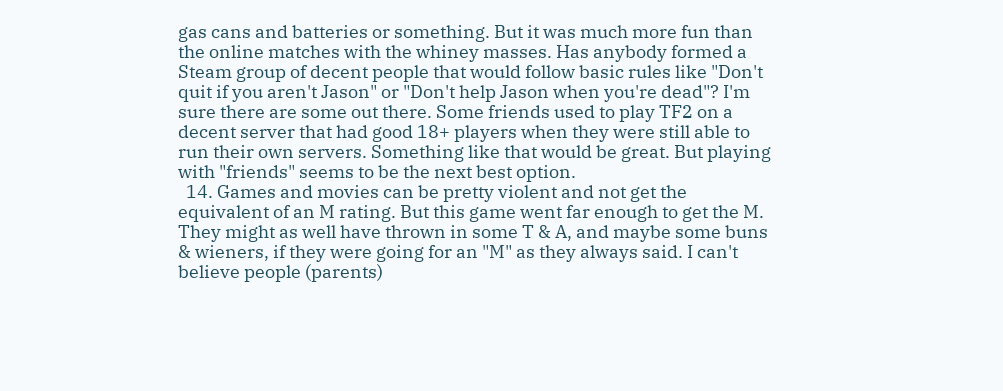gas cans and batteries or something. But it was much more fun than the online matches with the whiney masses. Has anybody formed a Steam group of decent people that would follow basic rules like "Don't quit if you aren't Jason" or "Don't help Jason when you're dead"? I'm sure there are some out there. Some friends used to play TF2 on a decent server that had good 18+ players when they were still able to run their own servers. Something like that would be great. But playing with "friends" seems to be the next best option.
  14. Games and movies can be pretty violent and not get the equivalent of an M rating. But this game went far enough to get the M. They might as well have thrown in some T & A, and maybe some buns & wieners, if they were going for an "M" as they always said. I can't believe people (parents)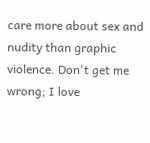care more about sex and nudity than graphic violence. Don't get me wrong; I love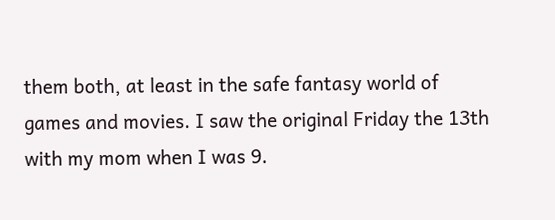them both, at least in the safe fantasy world of games and movies. I saw the original Friday the 13th with my mom when I was 9.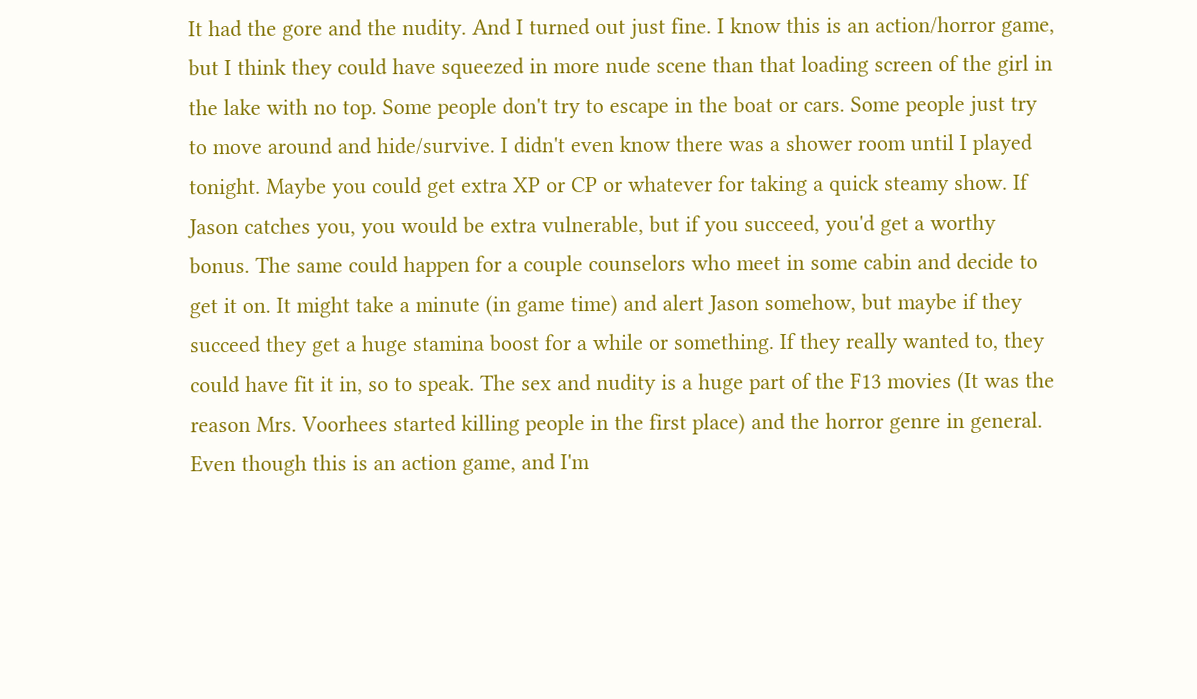It had the gore and the nudity. And I turned out just fine. I know this is an action/horror game, but I think they could have squeezed in more nude scene than that loading screen of the girl in the lake with no top. Some people don't try to escape in the boat or cars. Some people just try to move around and hide/survive. I didn't even know there was a shower room until I played tonight. Maybe you could get extra XP or CP or whatever for taking a quick steamy show. If Jason catches you, you would be extra vulnerable, but if you succeed, you'd get a worthy bonus. The same could happen for a couple counselors who meet in some cabin and decide to get it on. It might take a minute (in game time) and alert Jason somehow, but maybe if they succeed they get a huge stamina boost for a while or something. If they really wanted to, they could have fit it in, so to speak. The sex and nudity is a huge part of the F13 movies (It was the reason Mrs. Voorhees started killing people in the first place) and the horror genre in general. Even though this is an action game, and I'm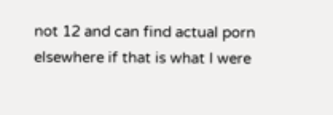not 12 and can find actual porn elsewhere if that is what I were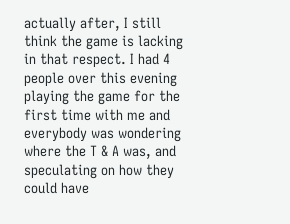actually after, I still think the game is lacking in that respect. I had 4 people over this evening playing the game for the first time with me and everybody was wondering where the T & A was, and speculating on how they could have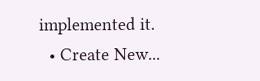implemented it.
  • Create New...